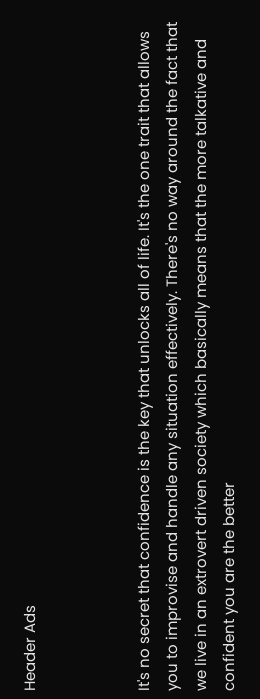Header Ads



It's no secret that confidence is the key that unlocks all of life. It's the one trait that allows you to improvise and handle any situation effectively. There's no way around the fact that we live in an extrovert driven society which basically means that the more talkative and confident you are the better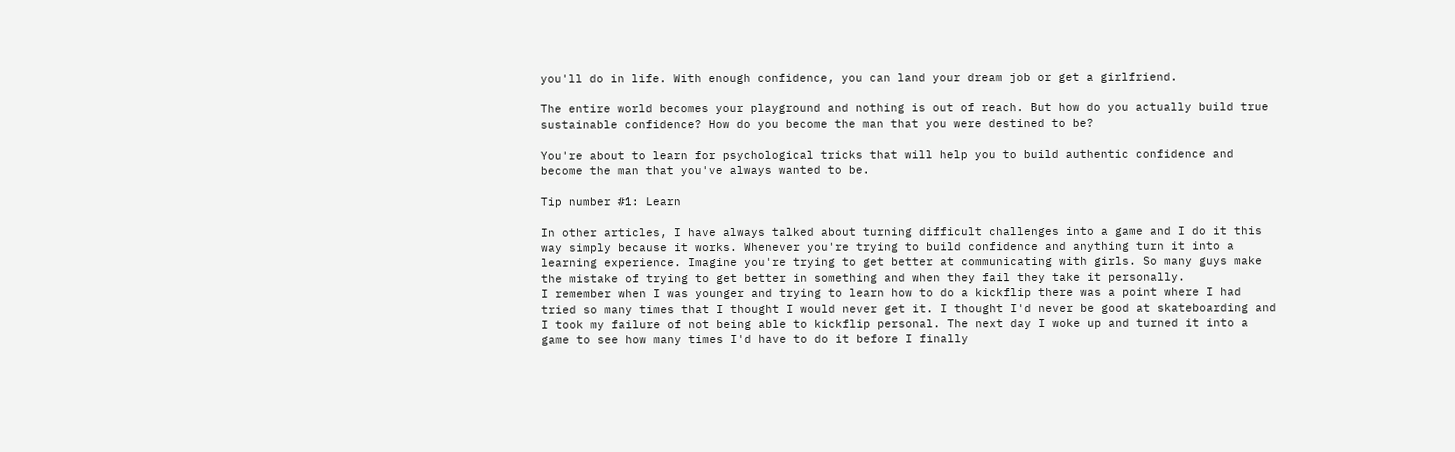you'll do in life. With enough confidence, you can land your dream job or get a girlfriend.

The entire world becomes your playground and nothing is out of reach. But how do you actually build true sustainable confidence? How do you become the man that you were destined to be?

You're about to learn for psychological tricks that will help you to build authentic confidence and become the man that you've always wanted to be.

Tip number #1: Learn

In other articles, I have always talked about turning difficult challenges into a game and I do it this way simply because it works. Whenever you're trying to build confidence and anything turn it into a learning experience. Imagine you're trying to get better at communicating with girls. So many guys make the mistake of trying to get better in something and when they fail they take it personally.
I remember when I was younger and trying to learn how to do a kickflip there was a point where I had tried so many times that I thought I would never get it. I thought I'd never be good at skateboarding and I took my failure of not being able to kickflip personal. The next day I woke up and turned it into a game to see how many times I'd have to do it before I finally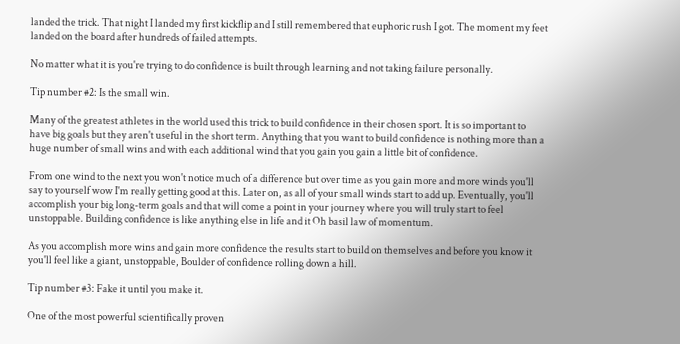landed the trick. That night I landed my first kickflip and I still remembered that euphoric rush I got. The moment my feet landed on the board after hundreds of failed attempts.

No matter what it is you're trying to do confidence is built through learning and not taking failure personally.

Tip number #2: Is the small win.

Many of the greatest athletes in the world used this trick to build confidence in their chosen sport. It is so important to have big goals but they aren't useful in the short term. Anything that you want to build confidence is nothing more than a huge number of small wins and with each additional wind that you gain you gain a little bit of confidence.

From one wind to the next you won't notice much of a difference but over time as you gain more and more winds you'll say to yourself wow I'm really getting good at this. Later on, as all of your small winds start to add up. Eventually, you'll accomplish your big long-term goals and that will come a point in your journey where you will truly start to feel unstoppable. Building confidence is like anything else in life and it Oh basil law of momentum.

As you accomplish more wins and gain more confidence the results start to build on themselves and before you know it you'll feel like a giant, unstoppable, Boulder of confidence rolling down a hill.

Tip number #3: Fake it until you make it.

One of the most powerful scientifically proven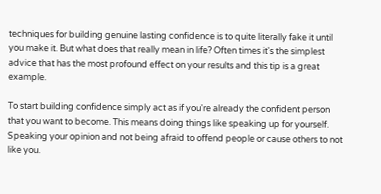techniques for building genuine lasting confidence is to quite literally fake it until you make it. But what does that really mean in life? Often times it's the simplest advice that has the most profound effect on your results and this tip is a great example.

To start building confidence simply act as if you're already the confident person that you want to become. This means doing things like speaking up for yourself. Speaking your opinion and not being afraid to offend people or cause others to not like you.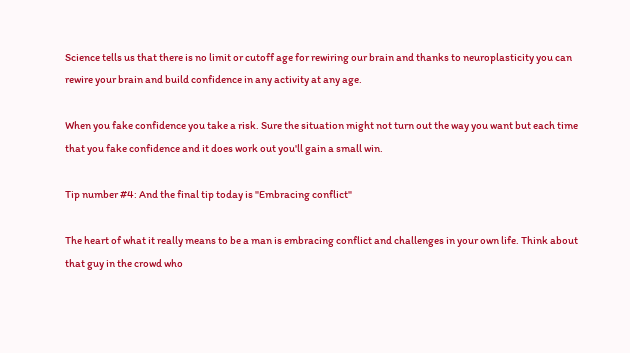Science tells us that there is no limit or cutoff age for rewiring our brain and thanks to neuroplasticity you can rewire your brain and build confidence in any activity at any age.

When you fake confidence you take a risk. Sure the situation might not turn out the way you want but each time that you fake confidence and it does work out you'll gain a small win.

Tip number #4: And the final tip today is "Embracing conflict"

The heart of what it really means to be a man is embracing conflict and challenges in your own life. Think about that guy in the crowd who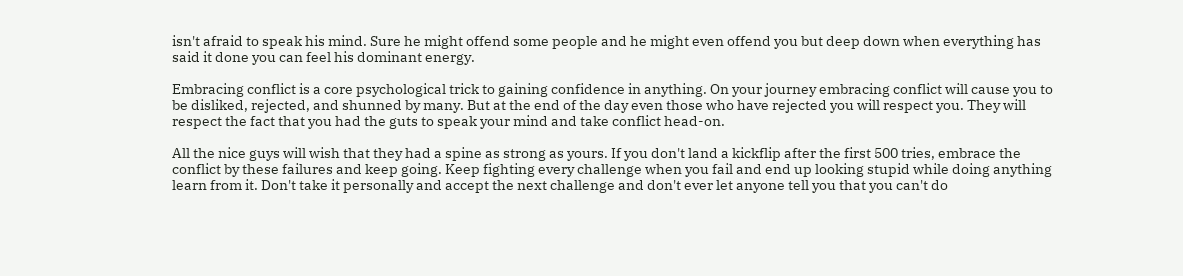isn't afraid to speak his mind. Sure he might offend some people and he might even offend you but deep down when everything has said it done you can feel his dominant energy.

Embracing conflict is a core psychological trick to gaining confidence in anything. On your journey embracing conflict will cause you to be disliked, rejected, and shunned by many. But at the end of the day even those who have rejected you will respect you. They will respect the fact that you had the guts to speak your mind and take conflict head-on.

All the nice guys will wish that they had a spine as strong as yours. If you don't land a kickflip after the first 500 tries, embrace the conflict by these failures and keep going. Keep fighting every challenge when you fail and end up looking stupid while doing anything learn from it. Don't take it personally and accept the next challenge and don't ever let anyone tell you that you can't do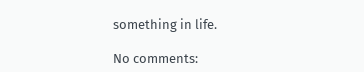something in life.

No comments: